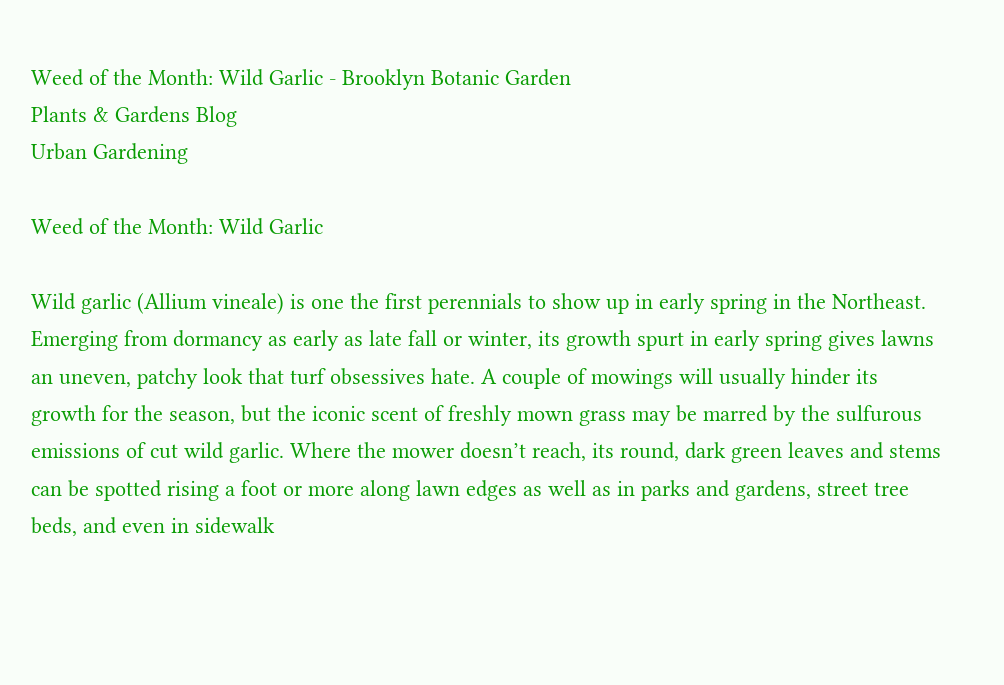Weed of the Month: Wild Garlic - Brooklyn Botanic Garden
Plants & Gardens Blog
Urban Gardening

Weed of the Month: Wild Garlic

Wild garlic (Allium vineale) is one the first perennials to show up in early spring in the Northeast. Emerging from dormancy as early as late fall or winter, its growth spurt in early spring gives lawns an uneven, patchy look that turf obsessives hate. A couple of mowings will usually hinder its growth for the season, but the iconic scent of freshly mown grass may be marred by the sulfurous emissions of cut wild garlic. Where the mower doesn’t reach, its round, dark green leaves and stems can be spotted rising a foot or more along lawn edges as well as in parks and gardens, street tree beds, and even in sidewalk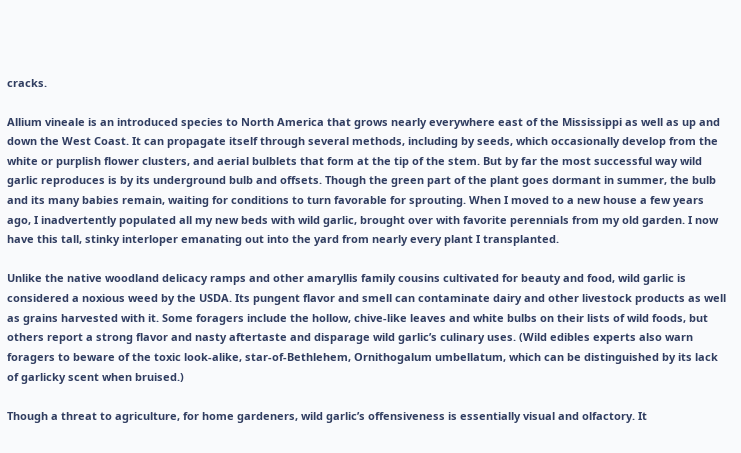cracks.

Allium vineale is an introduced species to North America that grows nearly everywhere east of the Mississippi as well as up and down the West Coast. It can propagate itself through several methods, including by seeds, which occasionally develop from the white or purplish flower clusters, and aerial bulblets that form at the tip of the stem. But by far the most successful way wild garlic reproduces is by its underground bulb and offsets. Though the green part of the plant goes dormant in summer, the bulb and its many babies remain, waiting for conditions to turn favorable for sprouting. When I moved to a new house a few years ago, I inadvertently populated all my new beds with wild garlic, brought over with favorite perennials from my old garden. I now have this tall, stinky interloper emanating out into the yard from nearly every plant I transplanted.

Unlike the native woodland delicacy ramps and other amaryllis family cousins cultivated for beauty and food, wild garlic is considered a noxious weed by the USDA. Its pungent flavor and smell can contaminate dairy and other livestock products as well as grains harvested with it. Some foragers include the hollow, chive-like leaves and white bulbs on their lists of wild foods, but others report a strong flavor and nasty aftertaste and disparage wild garlic’s culinary uses. (Wild edibles experts also warn foragers to beware of the toxic look-alike, star-of-Bethlehem, Ornithogalum umbellatum, which can be distinguished by its lack of garlicky scent when bruised.)

Though a threat to agriculture, for home gardeners, wild garlic’s offensiveness is essentially visual and olfactory. It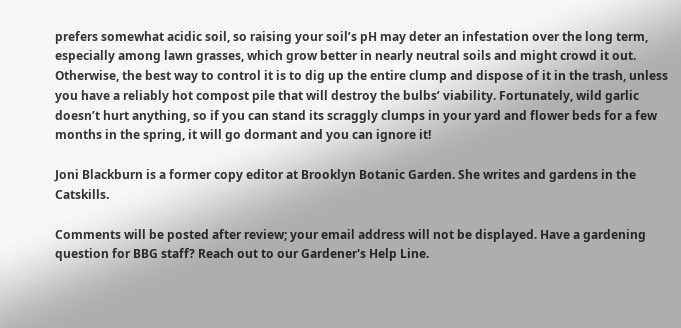prefers somewhat acidic soil, so raising your soil’s pH may deter an infestation over the long term, especially among lawn grasses, which grow better in nearly neutral soils and might crowd it out. Otherwise, the best way to control it is to dig up the entire clump and dispose of it in the trash, unless you have a reliably hot compost pile that will destroy the bulbs’ viability. Fortunately, wild garlic doesn’t hurt anything, so if you can stand its scraggly clumps in your yard and flower beds for a few months in the spring, it will go dormant and you can ignore it!

Joni Blackburn is a former copy editor at Brooklyn Botanic Garden. She writes and gardens in the Catskills.

Comments will be posted after review; your email address will not be displayed. Have a gardening question for BBG staff? Reach out to our Gardener's Help Line.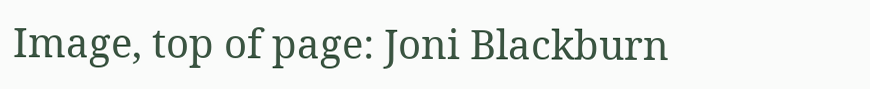Image, top of page: Joni Blackburn